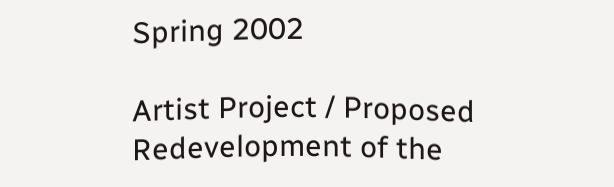Spring 2002

Artist Project / Proposed Redevelopment of the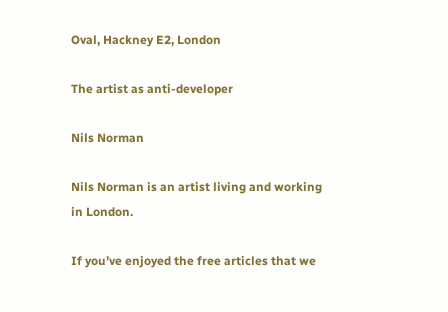Oval, Hackney E2, London

The artist as anti-developer

Nils Norman

Nils Norman is an artist living and working in London.

If you’ve enjoyed the free articles that we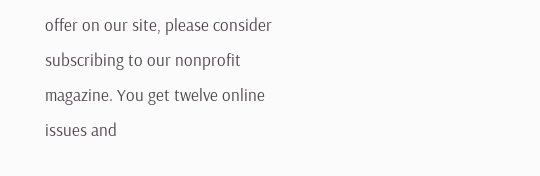offer on our site, please consider subscribing to our nonprofit magazine. You get twelve online issues and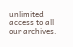unlimited access to all our archives.